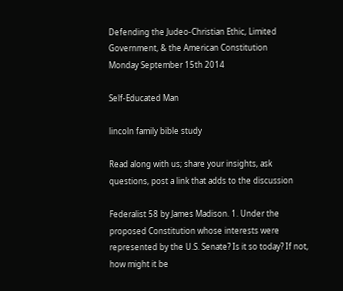Defending the Judeo-Christian Ethic, Limited Government, & the American Constitution
Monday September 15th 2014

Self-Educated Man

lincoln family bible study

Read along with us; share your insights, ask questions, post a link that adds to the discussion

Federalist 58 by James Madison. 1. Under the proposed Constitution whose interests were represented by the U.S. Senate? Is it so today? If not, how might it be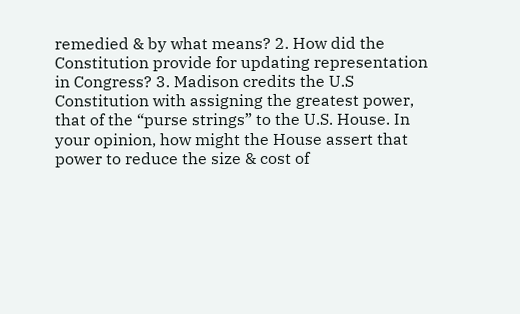remedied & by what means? 2. How did the Constitution provide for updating representation in Congress? 3. Madison credits the U.S Constitution with assigning the greatest power, that of the “purse strings” to the U.S. House. In your opinion, how might the House assert that power to reduce the size & cost of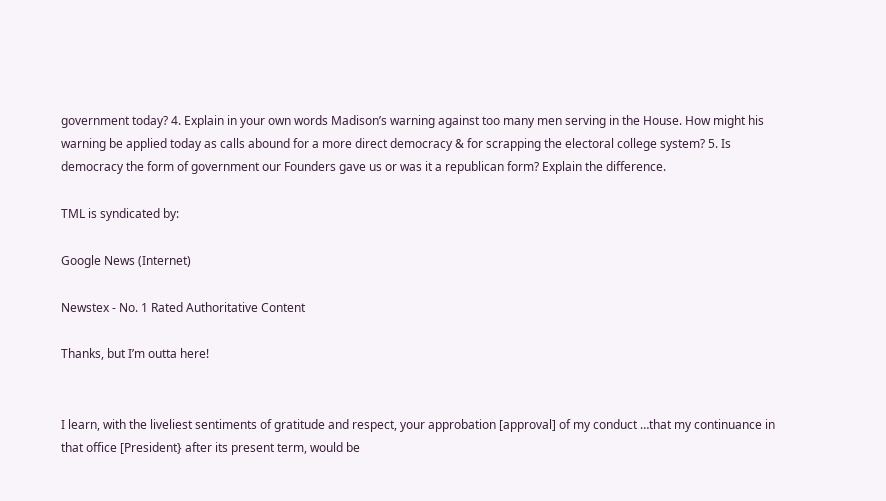government today? 4. Explain in your own words Madison’s warning against too many men serving in the House. How might his warning be applied today as calls abound for a more direct democracy & for scrapping the electoral college system? 5. Is democracy the form of government our Founders gave us or was it a republican form? Explain the difference.

TML is syndicated by:

Google News (Internet)

Newstex - No. 1 Rated Authoritative Content

Thanks, but I’m outta here!


I learn, with the liveliest sentiments of gratitude and respect, your approbation [approval] of my conduct …that my continuance in that office [President} after its present term, would be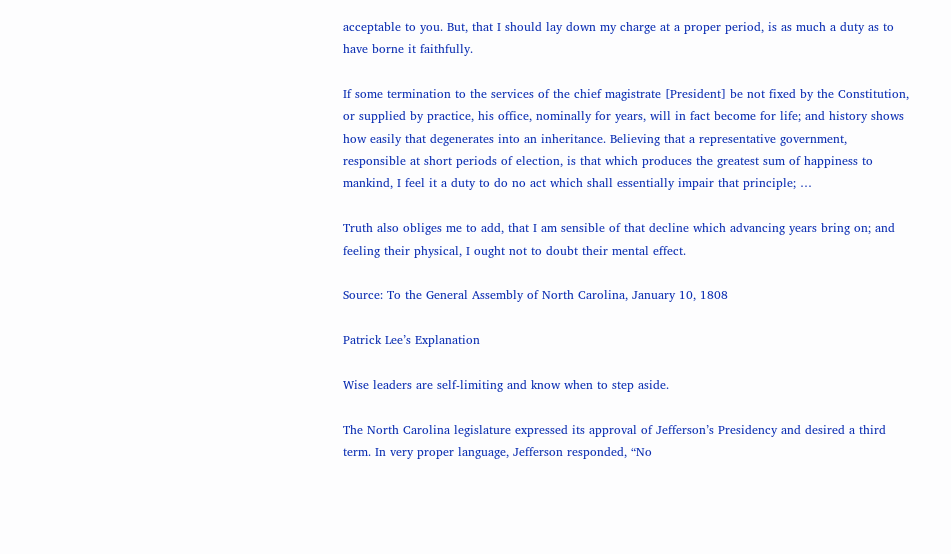acceptable to you. But, that I should lay down my charge at a proper period, is as much a duty as to have borne it faithfully.

If some termination to the services of the chief magistrate [President] be not fixed by the Constitution, or supplied by practice, his office, nominally for years, will in fact become for life; and history shows how easily that degenerates into an inheritance. Believing that a representative government, responsible at short periods of election, is that which produces the greatest sum of happiness to mankind, I feel it a duty to do no act which shall essentially impair that principle; …

Truth also obliges me to add, that I am sensible of that decline which advancing years bring on; and feeling their physical, I ought not to doubt their mental effect.

Source: To the General Assembly of North Carolina, January 10, 1808

Patrick Lee’s Explanation

Wise leaders are self-limiting and know when to step aside.

The North Carolina legislature expressed its approval of Jefferson’s Presidency and desired a third term. In very proper language, Jefferson responded, “No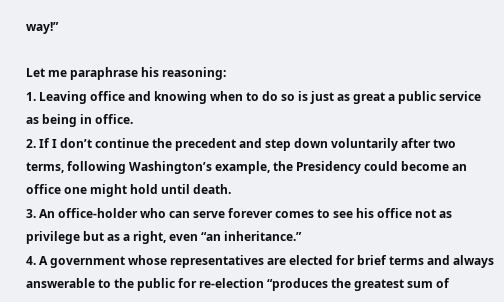way!”

Let me paraphrase his reasoning:
1. Leaving office and knowing when to do so is just as great a public service as being in office.
2. If I don’t continue the precedent and step down voluntarily after two terms, following Washington’s example, the Presidency could become an office one might hold until death.
3. An office-holder who can serve forever comes to see his office not as privilege but as a right, even “an inheritance.”
4. A government whose representatives are elected for brief terms and always answerable to the public for re-election “produces the greatest sum of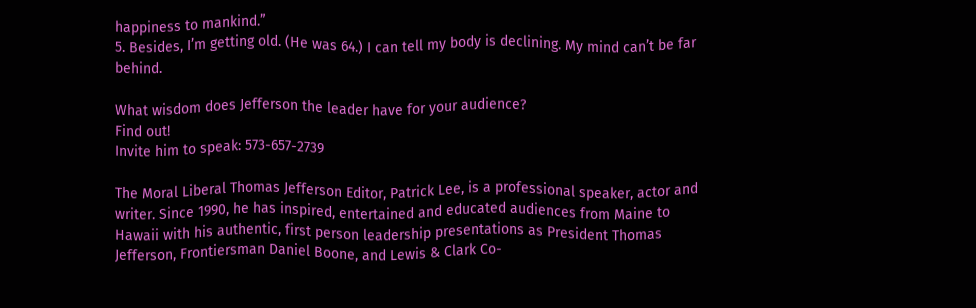happiness to mankind.”
5. Besides, I’m getting old. (He was 64.) I can tell my body is declining. My mind can’t be far behind.

What wisdom does Jefferson the leader have for your audience?
Find out!
Invite him to speak: 573-657-2739

The Moral Liberal Thomas Jefferson Editor, Patrick Lee, is a professional speaker, actor and writer. Since 1990, he has inspired, entertained and educated audiences from Maine to Hawaii with his authentic, first person leadership presentations as President Thomas Jefferson, Frontiersman Daniel Boone, and Lewis & Clark Co-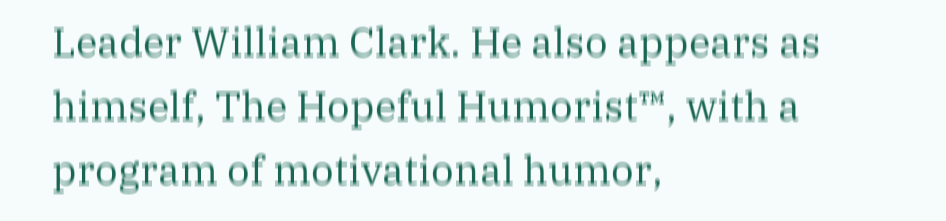Leader William Clark. He also appears as himself, The Hopeful Humorist™, with a program of motivational humor,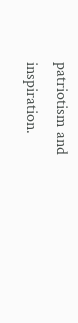patriotism and inspiration.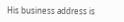His business address is